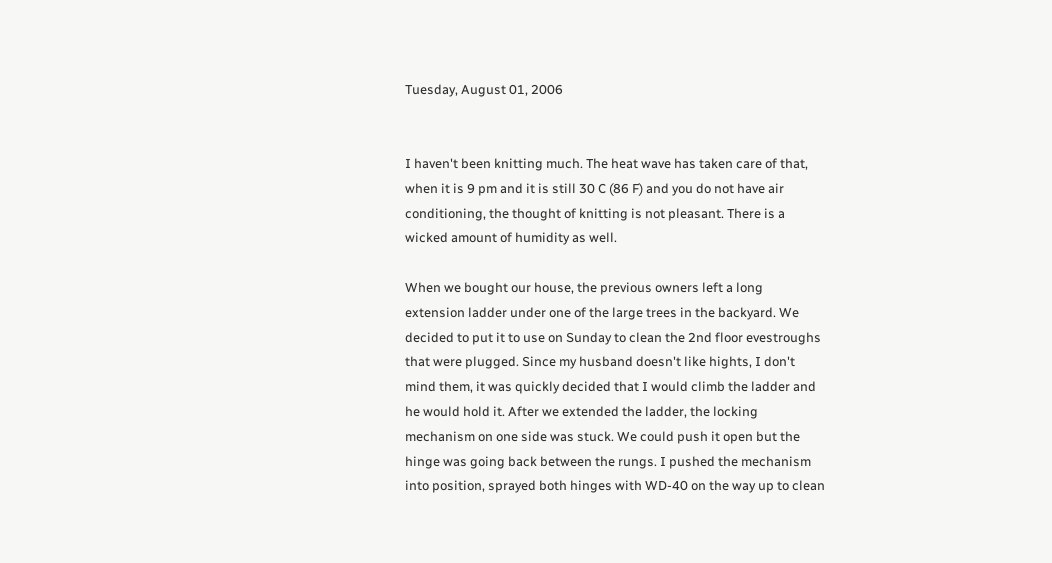Tuesday, August 01, 2006


I haven't been knitting much. The heat wave has taken care of that, when it is 9 pm and it is still 30 C (86 F) and you do not have air conditioning, the thought of knitting is not pleasant. There is a wicked amount of humidity as well.

When we bought our house, the previous owners left a long extension ladder under one of the large trees in the backyard. We decided to put it to use on Sunday to clean the 2nd floor evestroughs that were plugged. Since my husband doesn't like hights, I don't mind them, it was quickly decided that I would climb the ladder and he would hold it. After we extended the ladder, the locking mechanism on one side was stuck. We could push it open but the hinge was going back between the rungs. I pushed the mechanism into position, sprayed both hinges with WD-40 on the way up to clean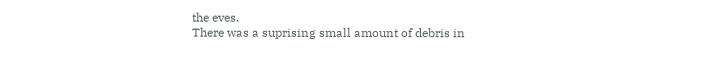the eves.
There was a suprising small amount of debris in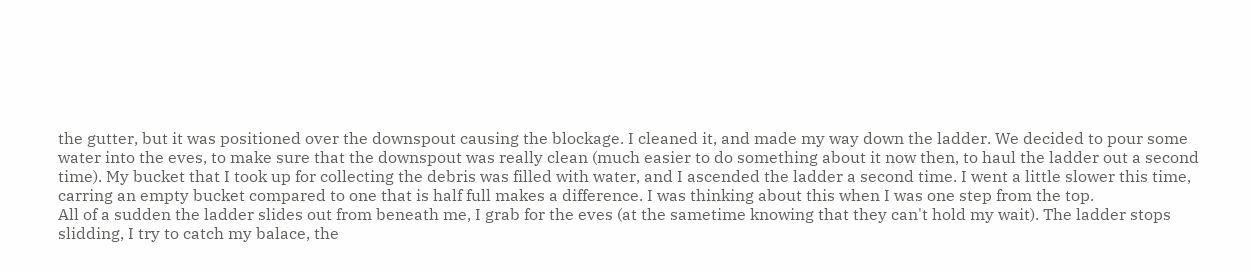the gutter, but it was positioned over the downspout causing the blockage. I cleaned it, and made my way down the ladder. We decided to pour some water into the eves, to make sure that the downspout was really clean (much easier to do something about it now then, to haul the ladder out a second time). My bucket that I took up for collecting the debris was filled with water, and I ascended the ladder a second time. I went a little slower this time, carring an empty bucket compared to one that is half full makes a difference. I was thinking about this when I was one step from the top.
All of a sudden the ladder slides out from beneath me, I grab for the eves (at the sametime knowing that they can't hold my wait). The ladder stops slidding, I try to catch my balace, the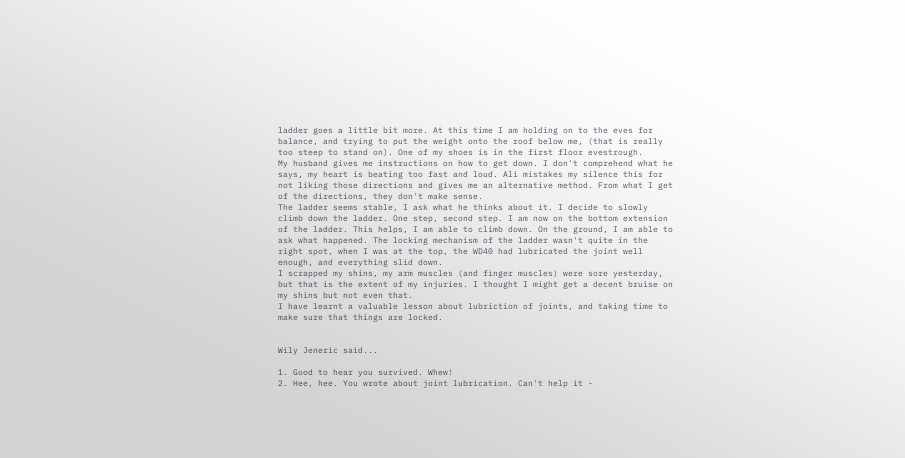ladder goes a little bit more. At this time I am holding on to the eves for balance, and trying to put the weight onto the roof below me, (that is really too steep to stand on). One of my shoes is in the first floor evestrough.
My husband gives me instructions on how to get down. I don't comprehend what he says, my heart is beating too fast and loud. Ali mistakes my silence this for not liking those directions and gives me an alternative method. From what I get of the directions, they don't make sense.
The ladder seems stable, I ask what he thinks about it. I decide to slowly climb down the ladder. One step, second step. I am now on the bottom extension of the ladder. This helps, I am able to climb down. On the ground, I am able to ask what happened. The locking mechanism of the ladder wasn't quite in the right spot, when I was at the top, the WD40 had lubricated the joint well enough, and everything slid down.
I scrapped my shins, my arm muscles (and finger muscles) were sore yesterday, but that is the extent of my injuries. I thought I might get a decent bruise on my shins but not even that.
I have learnt a valuable lesson about lubriction of joints, and taking time to make sure that things are locked.


Wily Jeneric said...

1. Good to hear you survived. Whew!
2. Hee, hee. You wrote about joint lubrication. Can't help it -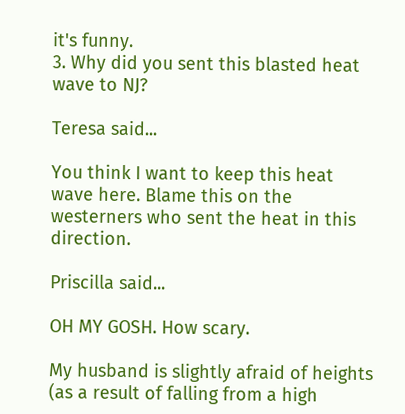it's funny.
3. Why did you sent this blasted heat wave to NJ?

Teresa said...

You think I want to keep this heat wave here. Blame this on the westerners who sent the heat in this direction.

Priscilla said...

OH MY GOSH. How scary.

My husband is slightly afraid of heights (as a result of falling from a high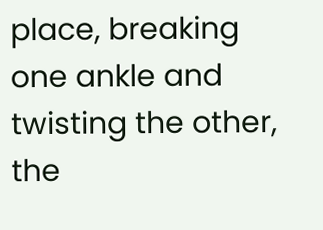place, breaking one ankle and twisting the other, the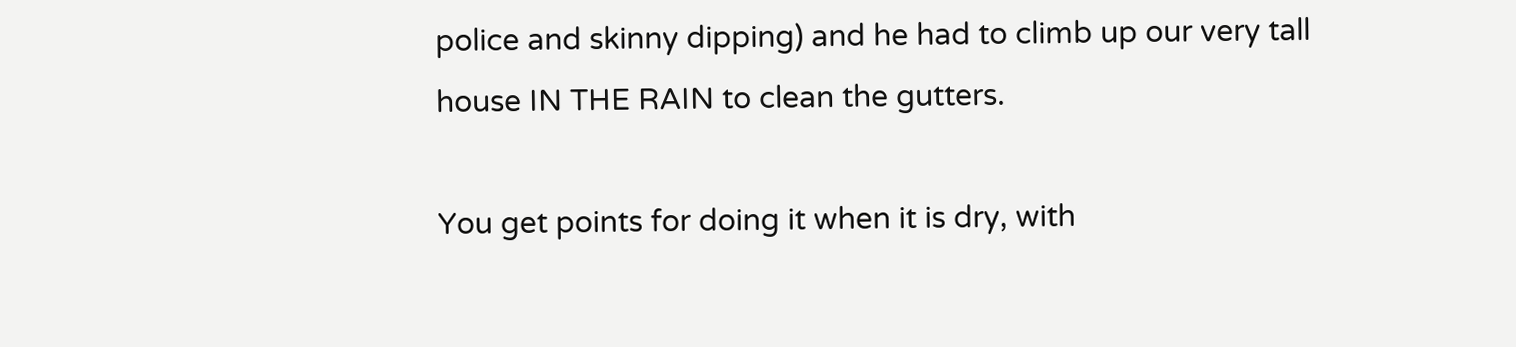police and skinny dipping) and he had to climb up our very tall house IN THE RAIN to clean the gutters.

You get points for doing it when it is dry, with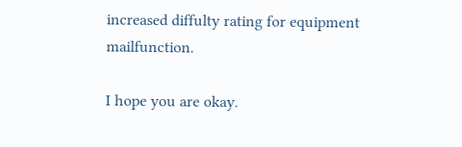increased diffulty rating for equipment mailfunction.

I hope you are okay.